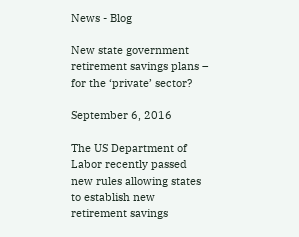News - Blog

New state government retirement savings plans – for the ‘private’ sector?

September 6, 2016

The US Department of Labor recently passed new rules allowing states to establish new retirement savings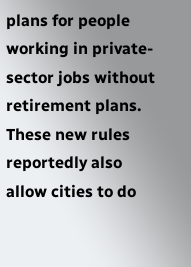plans for people working in private-sector jobs without retirement plans.  These new rules reportedly also allow cities to do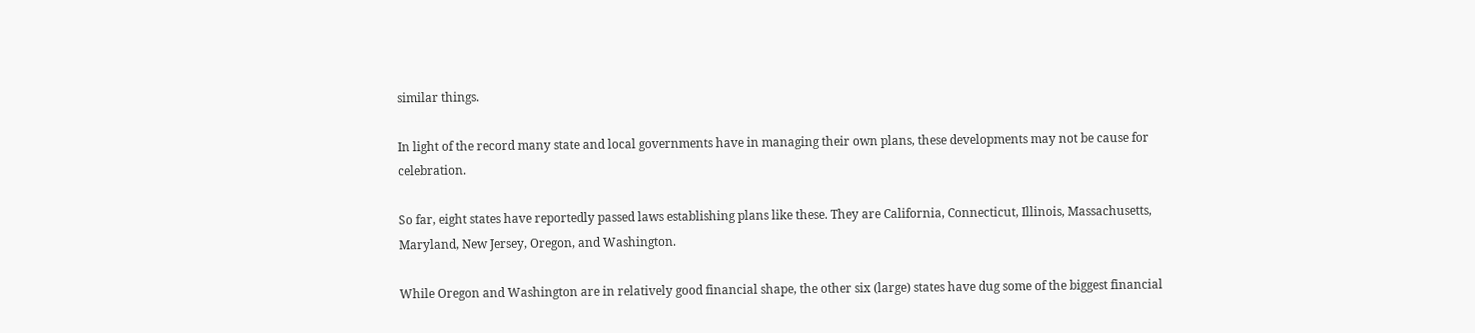similar things.

In light of the record many state and local governments have in managing their own plans, these developments may not be cause for celebration.

So far, eight states have reportedly passed laws establishing plans like these. They are California, Connecticut, Illinois, Massachusetts, Maryland, New Jersey, Oregon, and Washington.

While Oregon and Washington are in relatively good financial shape, the other six (large) states have dug some of the biggest financial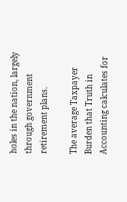holes in the nation, largely through government retirement plans.

The average Taxpayer Burden that Truth in Accounting calculates for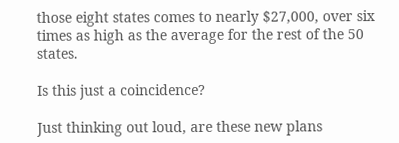those eight states comes to nearly $27,000, over six times as high as the average for the rest of the 50 states.

Is this just a coincidence?

Just thinking out loud, are these new plans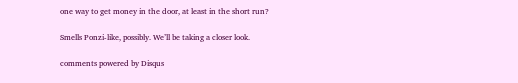one way to get money in the door, at least in the short run?

Smells Ponzi-like, possibly. We’ll be taking a closer look.

comments powered by Disqus